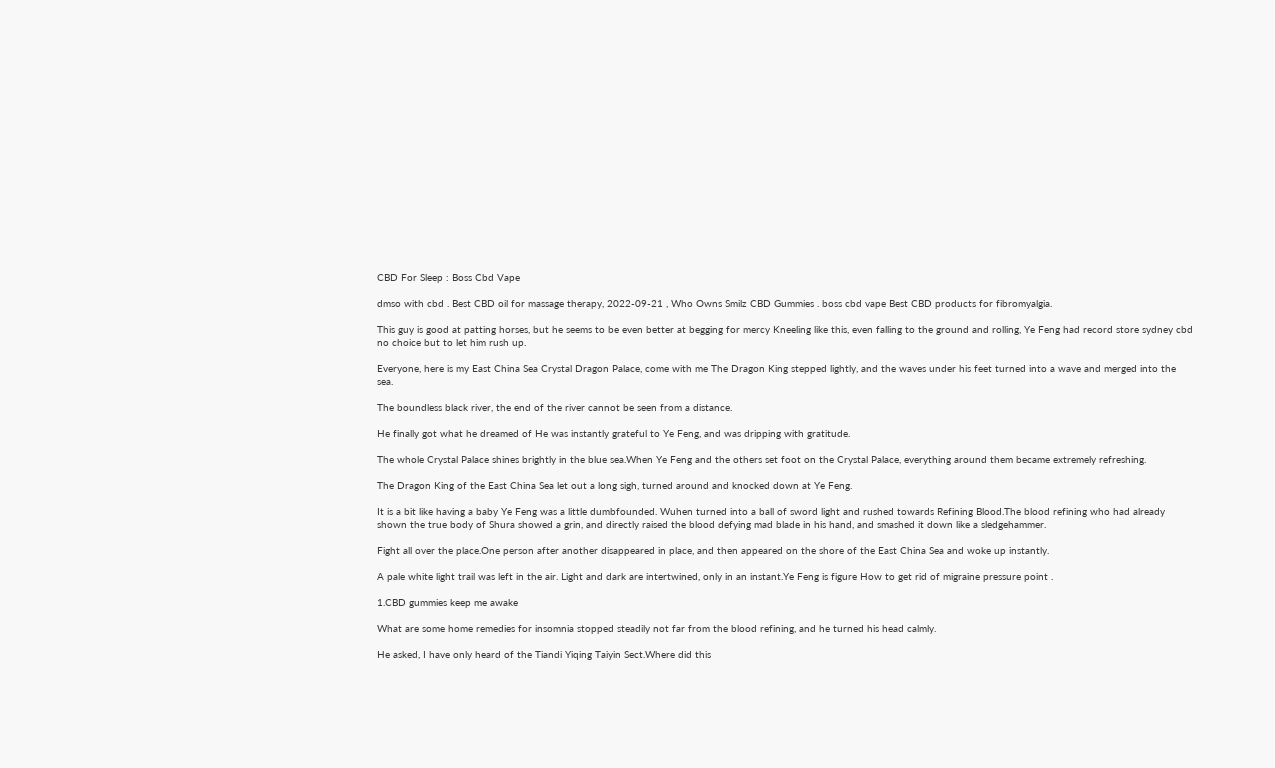CBD For Sleep : Boss Cbd Vape

dmso with cbd . Best CBD oil for massage therapy, 2022-09-21 , Who Owns Smilz CBD Gummies . boss cbd vape Best CBD products for fibromyalgia.

This guy is good at patting horses, but he seems to be even better at begging for mercy Kneeling like this, even falling to the ground and rolling, Ye Feng had record store sydney cbd no choice but to let him rush up.

Everyone, here is my East China Sea Crystal Dragon Palace, come with me The Dragon King stepped lightly, and the waves under his feet turned into a wave and merged into the sea.

The boundless black river, the end of the river cannot be seen from a distance.

He finally got what he dreamed of He was instantly grateful to Ye Feng, and was dripping with gratitude.

The whole Crystal Palace shines brightly in the blue sea.When Ye Feng and the others set foot on the Crystal Palace, everything around them became extremely refreshing.

The Dragon King of the East China Sea let out a long sigh, turned around and knocked down at Ye Feng.

It is a bit like having a baby Ye Feng was a little dumbfounded. Wuhen turned into a ball of sword light and rushed towards Refining Blood.The blood refining who had already shown the true body of Shura showed a grin, and directly raised the blood defying mad blade in his hand, and smashed it down like a sledgehammer.

Fight all over the place.One person after another disappeared in place, and then appeared on the shore of the East China Sea and woke up instantly.

A pale white light trail was left in the air. Light and dark are intertwined, only in an instant.Ye Feng is figure How to get rid of migraine pressure point .

1.CBD gummies keep me awake

What are some home remedies for insomnia stopped steadily not far from the blood refining, and he turned his head calmly.

He asked, I have only heard of the Tiandi Yiqing Taiyin Sect.Where did this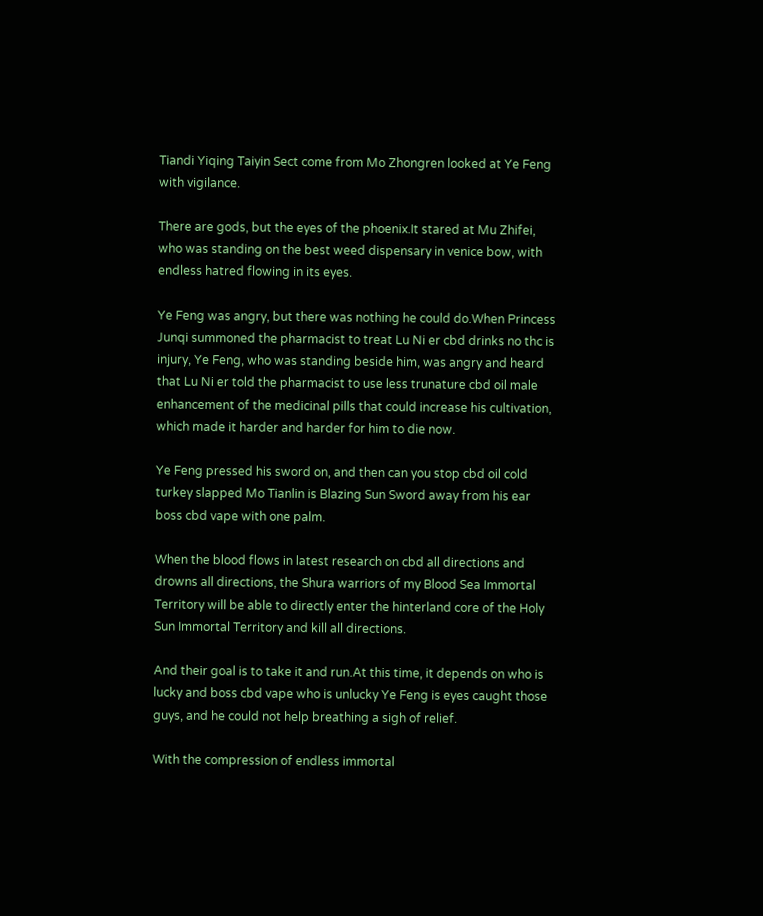Tiandi Yiqing Taiyin Sect come from Mo Zhongren looked at Ye Feng with vigilance.

There are gods, but the eyes of the phoenix.It stared at Mu Zhifei, who was standing on the best weed dispensary in venice bow, with endless hatred flowing in its eyes.

Ye Feng was angry, but there was nothing he could do.When Princess Junqi summoned the pharmacist to treat Lu Ni er cbd drinks no thc is injury, Ye Feng, who was standing beside him, was angry and heard that Lu Ni er told the pharmacist to use less trunature cbd oil male enhancement of the medicinal pills that could increase his cultivation, which made it harder and harder for him to die now.

Ye Feng pressed his sword on, and then can you stop cbd oil cold turkey slapped Mo Tianlin is Blazing Sun Sword away from his ear boss cbd vape with one palm.

When the blood flows in latest research on cbd all directions and drowns all directions, the Shura warriors of my Blood Sea Immortal Territory will be able to directly enter the hinterland core of the Holy Sun Immortal Territory and kill all directions.

And their goal is to take it and run.At this time, it depends on who is lucky and boss cbd vape who is unlucky Ye Feng is eyes caught those guys, and he could not help breathing a sigh of relief.

With the compression of endless immortal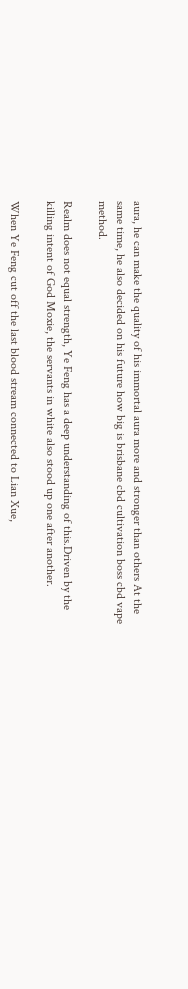aura, he can make the quality of his immortal aura more and stronger than others At the same time, he also decided on his future how big is brisbane cbd cultivation boss cbd vape method.

Realm does not equal strength, Ye Feng has a deep understanding of this.Driven by the killing intent of God Moxie, the servants in white also stood up one after another.

When Ye Feng cut off the last blood stream connected to Lian Xue,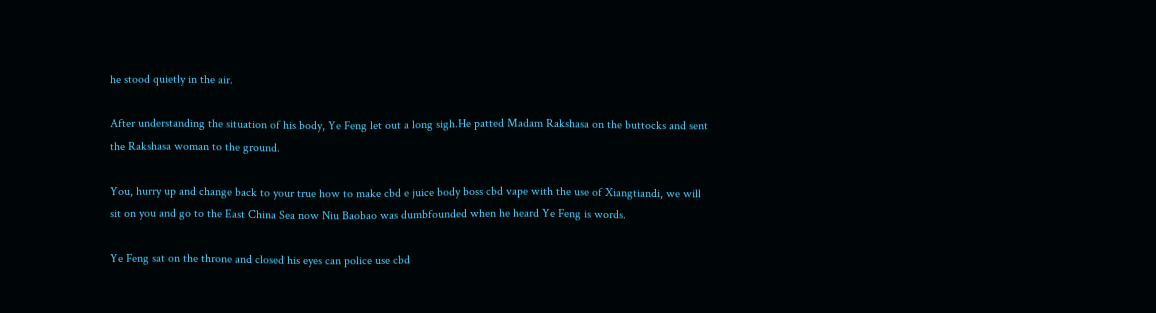he stood quietly in the air.

After understanding the situation of his body, Ye Feng let out a long sigh.He patted Madam Rakshasa on the buttocks and sent the Rakshasa woman to the ground.

You, hurry up and change back to your true how to make cbd e juice body boss cbd vape with the use of Xiangtiandi, we will sit on you and go to the East China Sea now Niu Baobao was dumbfounded when he heard Ye Feng is words.

Ye Feng sat on the throne and closed his eyes can police use cbd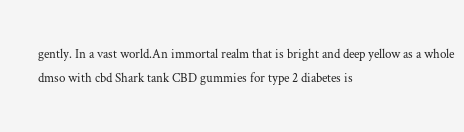gently. In a vast world.An immortal realm that is bright and deep yellow as a whole dmso with cbd Shark tank CBD gummies for type 2 diabetes is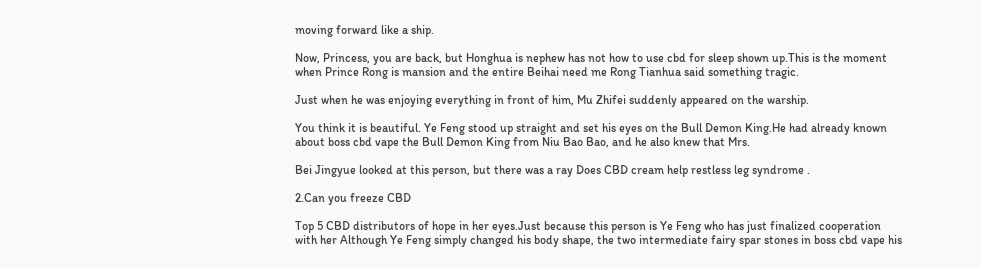moving forward like a ship.

Now, Princess, you are back, but Honghua is nephew has not how to use cbd for sleep shown up.This is the moment when Prince Rong is mansion and the entire Beihai need me Rong Tianhua said something tragic.

Just when he was enjoying everything in front of him, Mu Zhifei suddenly appeared on the warship.

You think it is beautiful. Ye Feng stood up straight and set his eyes on the Bull Demon King.He had already known about boss cbd vape the Bull Demon King from Niu Bao Bao, and he also knew that Mrs.

Bei Jingyue looked at this person, but there was a ray Does CBD cream help restless leg syndrome .

2.Can you freeze CBD

Top 5 CBD distributors of hope in her eyes.Just because this person is Ye Feng who has just finalized cooperation with her Although Ye Feng simply changed his body shape, the two intermediate fairy spar stones in boss cbd vape his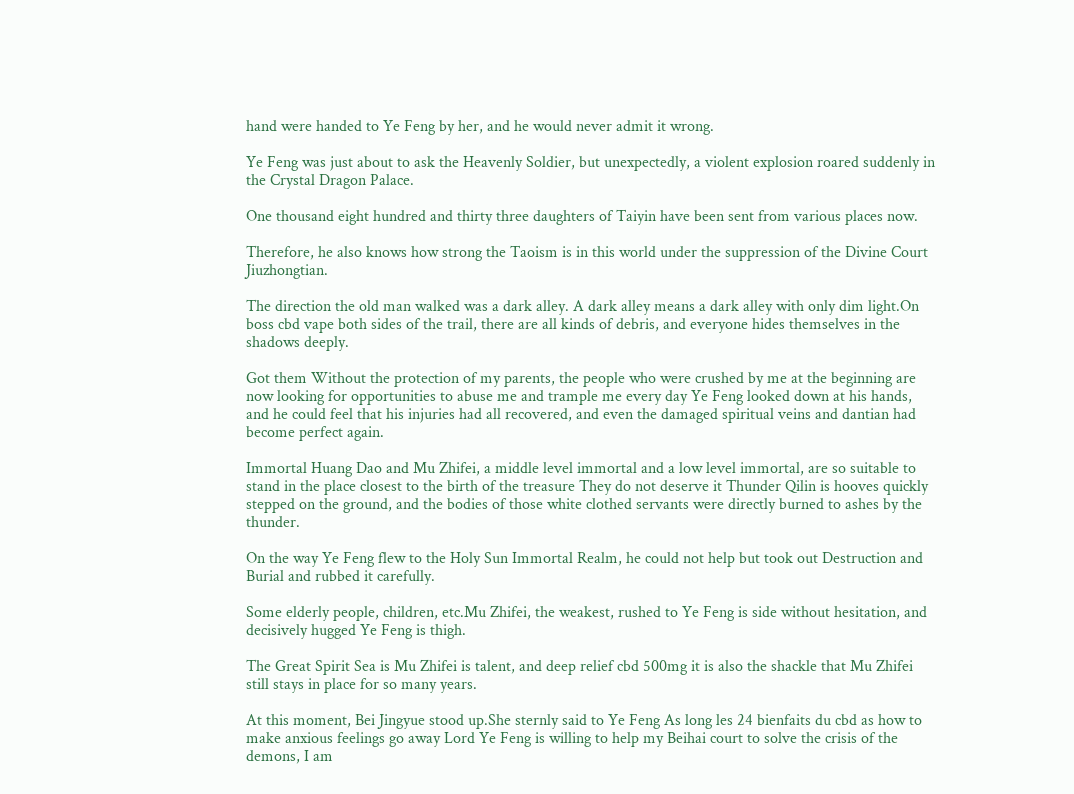hand were handed to Ye Feng by her, and he would never admit it wrong.

Ye Feng was just about to ask the Heavenly Soldier, but unexpectedly, a violent explosion roared suddenly in the Crystal Dragon Palace.

One thousand eight hundred and thirty three daughters of Taiyin have been sent from various places now.

Therefore, he also knows how strong the Taoism is in this world under the suppression of the Divine Court Jiuzhongtian.

The direction the old man walked was a dark alley. A dark alley means a dark alley with only dim light.On boss cbd vape both sides of the trail, there are all kinds of debris, and everyone hides themselves in the shadows deeply.

Got them Without the protection of my parents, the people who were crushed by me at the beginning are now looking for opportunities to abuse me and trample me every day Ye Feng looked down at his hands, and he could feel that his injuries had all recovered, and even the damaged spiritual veins and dantian had become perfect again.

Immortal Huang Dao and Mu Zhifei, a middle level immortal and a low level immortal, are so suitable to stand in the place closest to the birth of the treasure They do not deserve it Thunder Qilin is hooves quickly stepped on the ground, and the bodies of those white clothed servants were directly burned to ashes by the thunder.

On the way Ye Feng flew to the Holy Sun Immortal Realm, he could not help but took out Destruction and Burial and rubbed it carefully.

Some elderly people, children, etc.Mu Zhifei, the weakest, rushed to Ye Feng is side without hesitation, and decisively hugged Ye Feng is thigh.

The Great Spirit Sea is Mu Zhifei is talent, and deep relief cbd 500mg it is also the shackle that Mu Zhifei still stays in place for so many years.

At this moment, Bei Jingyue stood up.She sternly said to Ye Feng As long les 24 bienfaits du cbd as how to make anxious feelings go away Lord Ye Feng is willing to help my Beihai court to solve the crisis of the demons, I am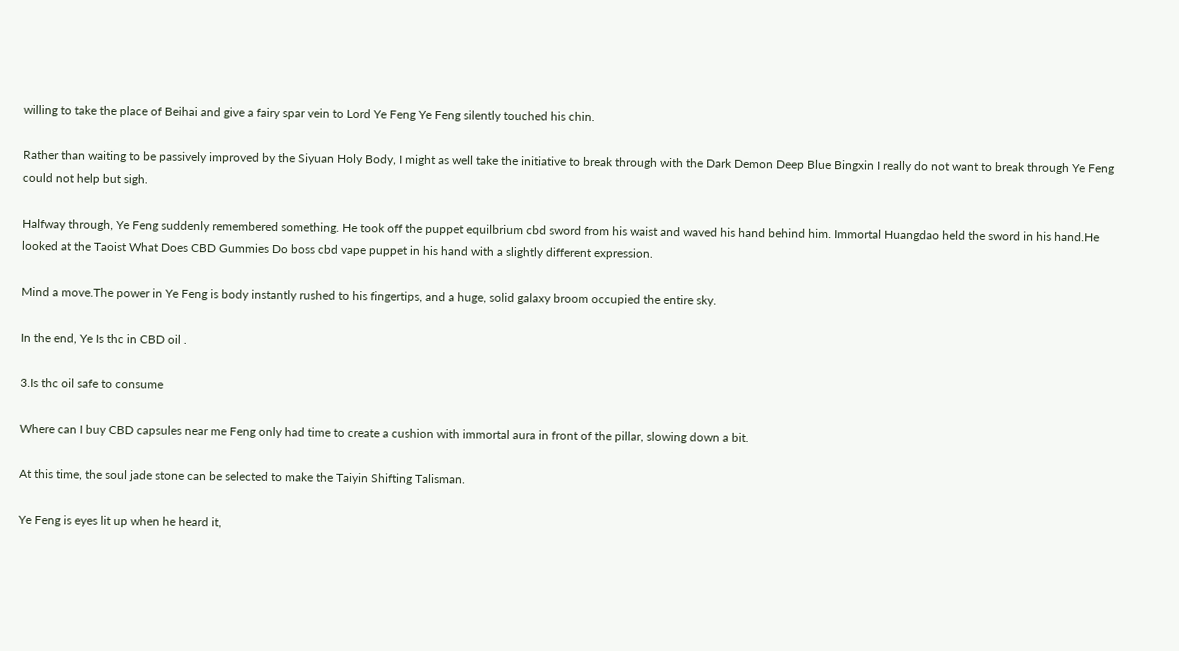willing to take the place of Beihai and give a fairy spar vein to Lord Ye Feng Ye Feng silently touched his chin.

Rather than waiting to be passively improved by the Siyuan Holy Body, I might as well take the initiative to break through with the Dark Demon Deep Blue Bingxin I really do not want to break through Ye Feng could not help but sigh.

Halfway through, Ye Feng suddenly remembered something. He took off the puppet equilbrium cbd sword from his waist and waved his hand behind him. Immortal Huangdao held the sword in his hand.He looked at the Taoist What Does CBD Gummies Do boss cbd vape puppet in his hand with a slightly different expression.

Mind a move.The power in Ye Feng is body instantly rushed to his fingertips, and a huge, solid galaxy broom occupied the entire sky.

In the end, Ye Is thc in CBD oil .

3.Is thc oil safe to consume

Where can I buy CBD capsules near me Feng only had time to create a cushion with immortal aura in front of the pillar, slowing down a bit.

At this time, the soul jade stone can be selected to make the Taiyin Shifting Talisman.

Ye Feng is eyes lit up when he heard it,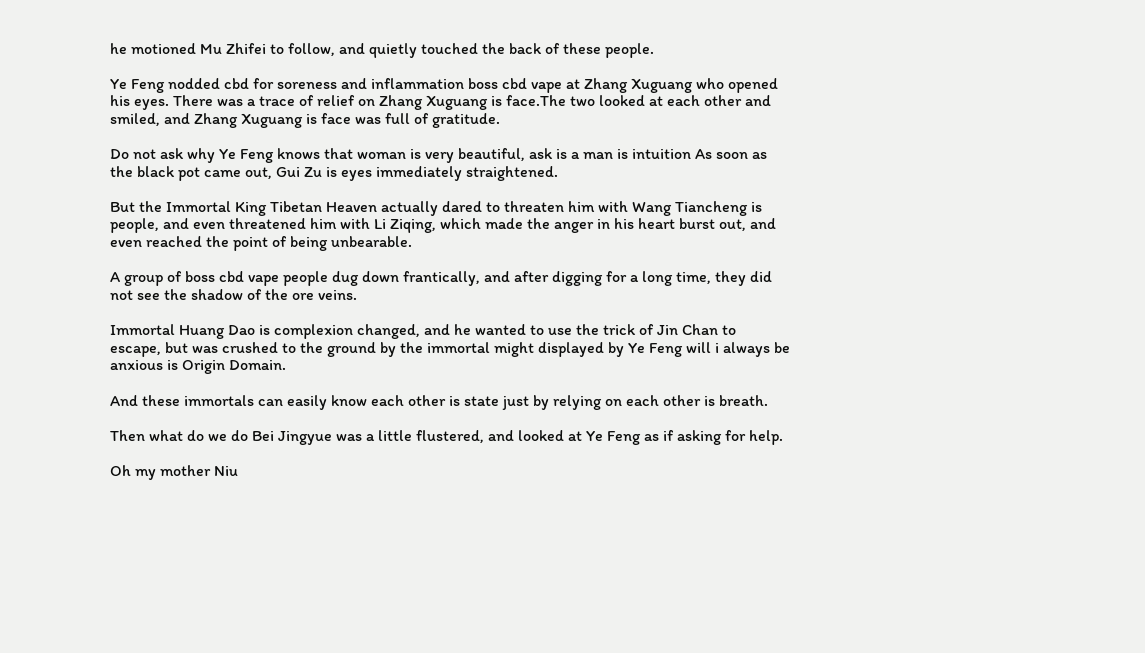he motioned Mu Zhifei to follow, and quietly touched the back of these people.

Ye Feng nodded cbd for soreness and inflammation boss cbd vape at Zhang Xuguang who opened his eyes. There was a trace of relief on Zhang Xuguang is face.The two looked at each other and smiled, and Zhang Xuguang is face was full of gratitude.

Do not ask why Ye Feng knows that woman is very beautiful, ask is a man is intuition As soon as the black pot came out, Gui Zu is eyes immediately straightened.

But the Immortal King Tibetan Heaven actually dared to threaten him with Wang Tiancheng is people, and even threatened him with Li Ziqing, which made the anger in his heart burst out, and even reached the point of being unbearable.

A group of boss cbd vape people dug down frantically, and after digging for a long time, they did not see the shadow of the ore veins.

Immortal Huang Dao is complexion changed, and he wanted to use the trick of Jin Chan to escape, but was crushed to the ground by the immortal might displayed by Ye Feng will i always be anxious is Origin Domain.

And these immortals can easily know each other is state just by relying on each other is breath.

Then what do we do Bei Jingyue was a little flustered, and looked at Ye Feng as if asking for help.

Oh my mother Niu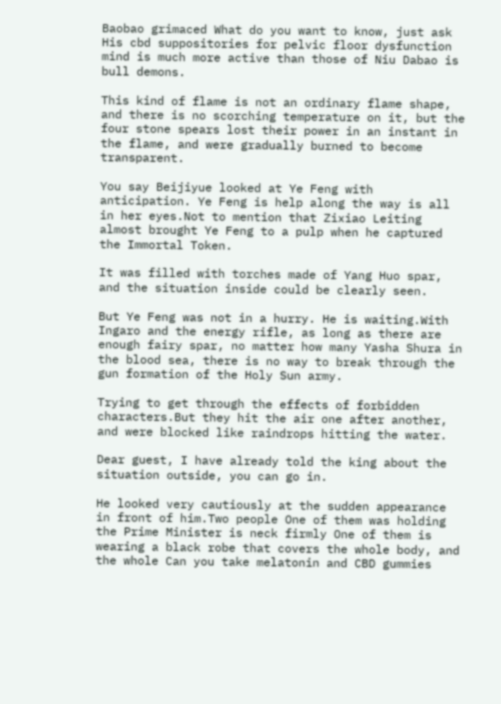Baobao grimaced What do you want to know, just ask His cbd suppositories for pelvic floor dysfunction mind is much more active than those of Niu Dabao is bull demons.

This kind of flame is not an ordinary flame shape, and there is no scorching temperature on it, but the four stone spears lost their power in an instant in the flame, and were gradually burned to become transparent.

You say Beijiyue looked at Ye Feng with anticipation. Ye Feng is help along the way is all in her eyes.Not to mention that Zixiao Leiting almost brought Ye Feng to a pulp when he captured the Immortal Token.

It was filled with torches made of Yang Huo spar, and the situation inside could be clearly seen.

But Ye Feng was not in a hurry. He is waiting.With Ingaro and the energy rifle, as long as there are enough fairy spar, no matter how many Yasha Shura in the blood sea, there is no way to break through the gun formation of the Holy Sun army.

Trying to get through the effects of forbidden characters.But they hit the air one after another, and were blocked like raindrops hitting the water.

Dear guest, I have already told the king about the situation outside, you can go in.

He looked very cautiously at the sudden appearance in front of him.Two people One of them was holding the Prime Minister is neck firmly One of them is wearing a black robe that covers the whole body, and the whole Can you take melatonin and CBD gummies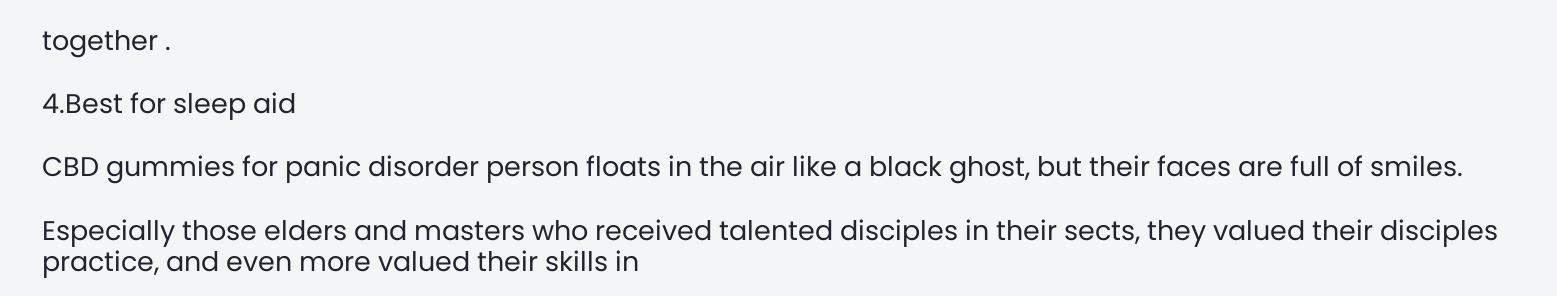together .

4.Best for sleep aid

CBD gummies for panic disorder person floats in the air like a black ghost, but their faces are full of smiles.

Especially those elders and masters who received talented disciples in their sects, they valued their disciples practice, and even more valued their skills in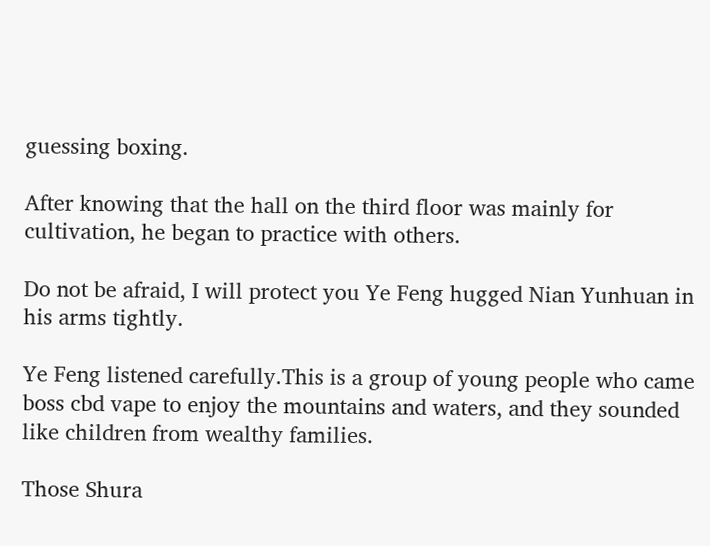guessing boxing.

After knowing that the hall on the third floor was mainly for cultivation, he began to practice with others.

Do not be afraid, I will protect you Ye Feng hugged Nian Yunhuan in his arms tightly.

Ye Feng listened carefully.This is a group of young people who came boss cbd vape to enjoy the mountains and waters, and they sounded like children from wealthy families.

Those Shura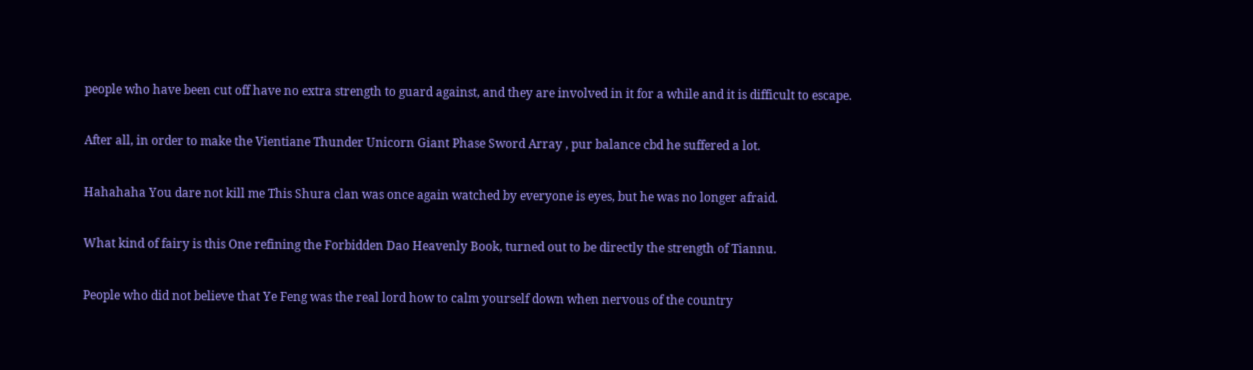people who have been cut off have no extra strength to guard against, and they are involved in it for a while and it is difficult to escape.

After all, in order to make the Vientiane Thunder Unicorn Giant Phase Sword Array , pur balance cbd he suffered a lot.

Hahahaha You dare not kill me This Shura clan was once again watched by everyone is eyes, but he was no longer afraid.

What kind of fairy is this One refining the Forbidden Dao Heavenly Book, turned out to be directly the strength of Tiannu.

People who did not believe that Ye Feng was the real lord how to calm yourself down when nervous of the country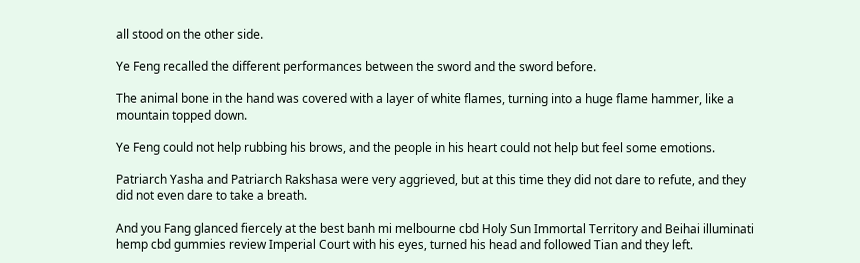all stood on the other side.

Ye Feng recalled the different performances between the sword and the sword before.

The animal bone in the hand was covered with a layer of white flames, turning into a huge flame hammer, like a mountain topped down.

Ye Feng could not help rubbing his brows, and the people in his heart could not help but feel some emotions.

Patriarch Yasha and Patriarch Rakshasa were very aggrieved, but at this time they did not dare to refute, and they did not even dare to take a breath.

And you Fang glanced fiercely at the best banh mi melbourne cbd Holy Sun Immortal Territory and Beihai illuminati hemp cbd gummies review Imperial Court with his eyes, turned his head and followed Tian and they left.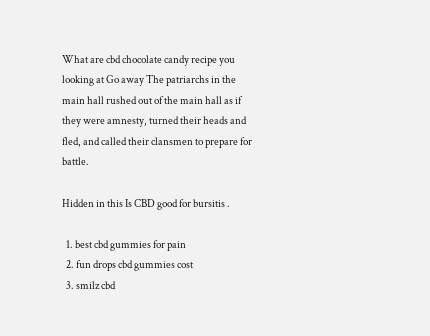What are cbd chocolate candy recipe you looking at Go away The patriarchs in the main hall rushed out of the main hall as if they were amnesty, turned their heads and fled, and called their clansmen to prepare for battle.

Hidden in this Is CBD good for bursitis .

  1. best cbd gummies for pain
  2. fun drops cbd gummies cost
  3. smilz cbd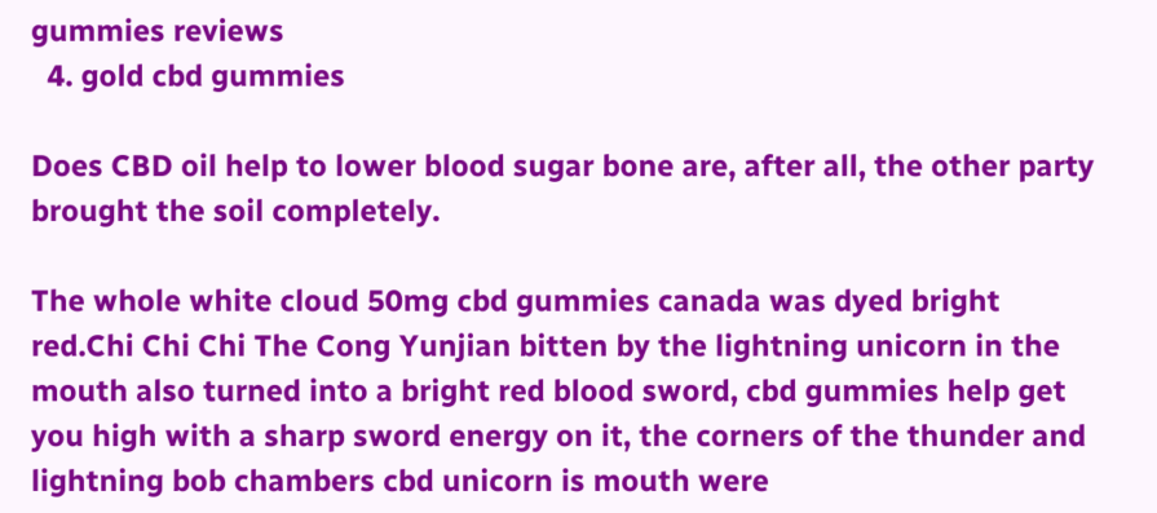gummies reviews
  4. gold cbd gummies

Does CBD oil help to lower blood sugar bone are, after all, the other party brought the soil completely.

The whole white cloud 50mg cbd gummies canada was dyed bright red.Chi Chi Chi The Cong Yunjian bitten by the lightning unicorn in the mouth also turned into a bright red blood sword, cbd gummies help get you high with a sharp sword energy on it, the corners of the thunder and lightning bob chambers cbd unicorn is mouth were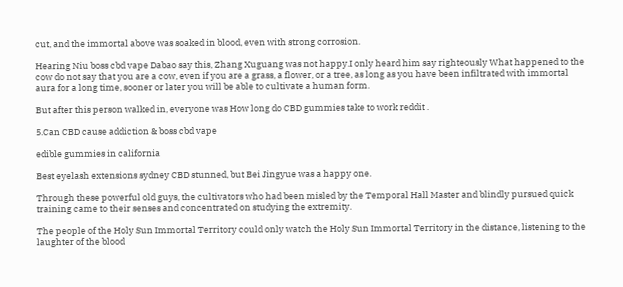cut, and the immortal above was soaked in blood, even with strong corrosion.

Hearing Niu boss cbd vape Dabao say this, Zhang Xuguang was not happy.I only heard him say righteously What happened to the cow do not say that you are a cow, even if you are a grass, a flower, or a tree, as long as you have been infiltrated with immortal aura for a long time, sooner or later you will be able to cultivate a human form.

But after this person walked in, everyone was How long do CBD gummies take to work reddit .

5.Can CBD cause addiction & boss cbd vape

edible gummies in california

Best eyelash extensions sydney CBD stunned, but Bei Jingyue was a happy one.

Through these powerful old guys, the cultivators who had been misled by the Temporal Hall Master and blindly pursued quick training came to their senses and concentrated on studying the extremity.

The people of the Holy Sun Immortal Territory could only watch the Holy Sun Immortal Territory in the distance, listening to the laughter of the blood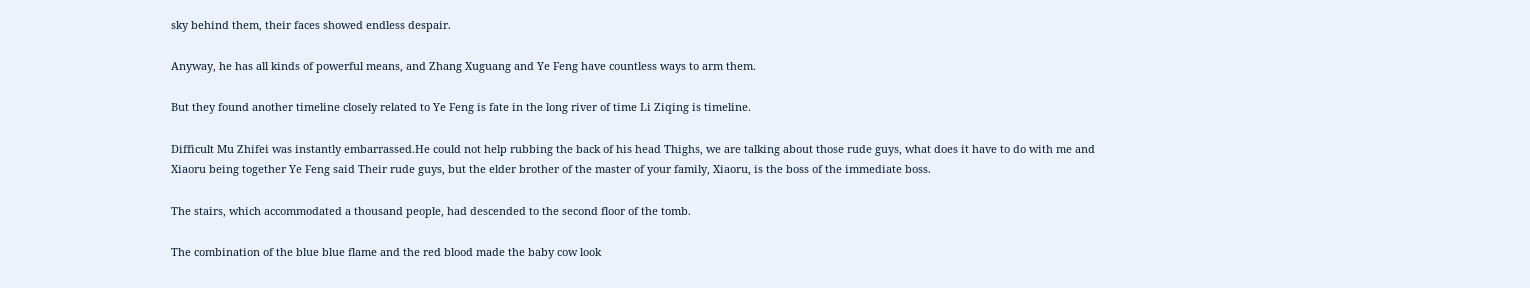sky behind them, their faces showed endless despair.

Anyway, he has all kinds of powerful means, and Zhang Xuguang and Ye Feng have countless ways to arm them.

But they found another timeline closely related to Ye Feng is fate in the long river of time Li Ziqing is timeline.

Difficult Mu Zhifei was instantly embarrassed.He could not help rubbing the back of his head Thighs, we are talking about those rude guys, what does it have to do with me and Xiaoru being together Ye Feng said Their rude guys, but the elder brother of the master of your family, Xiaoru, is the boss of the immediate boss.

The stairs, which accommodated a thousand people, had descended to the second floor of the tomb.

The combination of the blue blue flame and the red blood made the baby cow look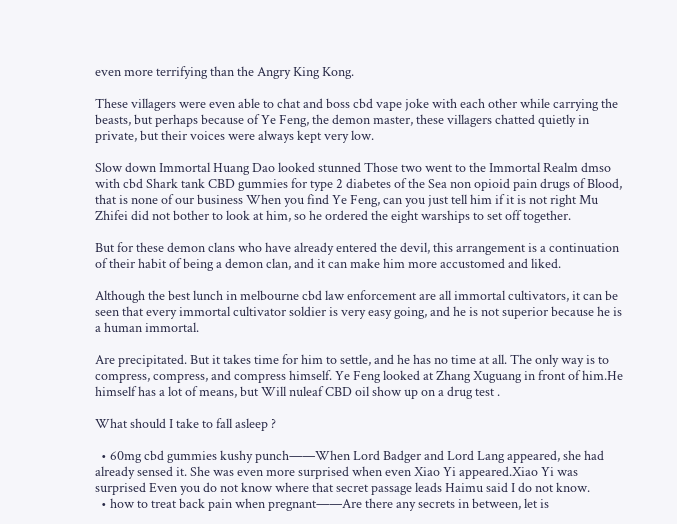even more terrifying than the Angry King Kong.

These villagers were even able to chat and boss cbd vape joke with each other while carrying the beasts, but perhaps because of Ye Feng, the demon master, these villagers chatted quietly in private, but their voices were always kept very low.

Slow down Immortal Huang Dao looked stunned Those two went to the Immortal Realm dmso with cbd Shark tank CBD gummies for type 2 diabetes of the Sea non opioid pain drugs of Blood, that is none of our business When you find Ye Feng, can you just tell him if it is not right Mu Zhifei did not bother to look at him, so he ordered the eight warships to set off together.

But for these demon clans who have already entered the devil, this arrangement is a continuation of their habit of being a demon clan, and it can make him more accustomed and liked.

Although the best lunch in melbourne cbd law enforcement are all immortal cultivators, it can be seen that every immortal cultivator soldier is very easy going, and he is not superior because he is a human immortal.

Are precipitated. But it takes time for him to settle, and he has no time at all. The only way is to compress, compress, and compress himself. Ye Feng looked at Zhang Xuguang in front of him.He himself has a lot of means, but Will nuleaf CBD oil show up on a drug test .

What should I take to fall asleep ?

  • 60mg cbd gummies kushy punch——When Lord Badger and Lord Lang appeared, she had already sensed it. She was even more surprised when even Xiao Yi appeared.Xiao Yi was surprised Even you do not know where that secret passage leads Haimu said I do not know.
  • how to treat back pain when pregnant——Are there any secrets in between, let is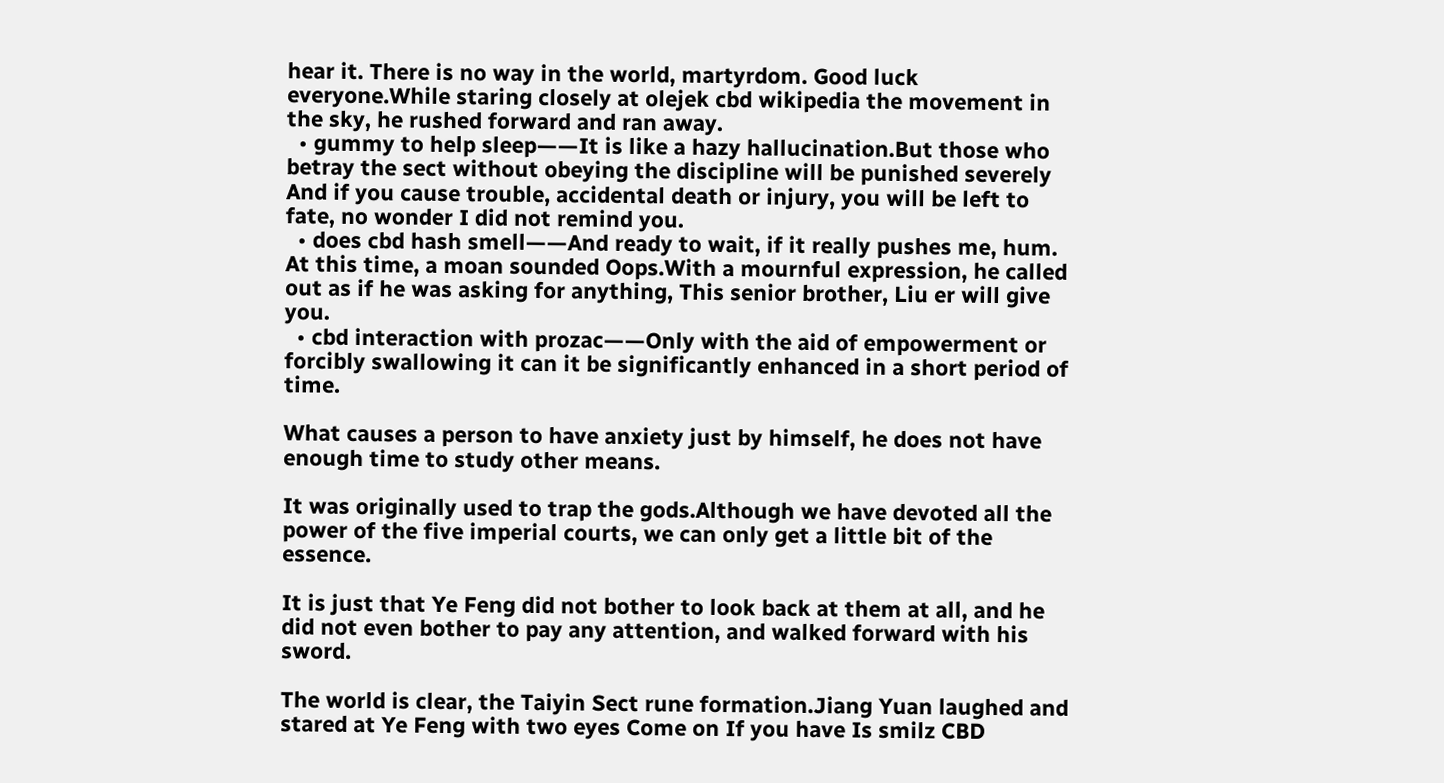hear it. There is no way in the world, martyrdom. Good luck everyone.While staring closely at olejek cbd wikipedia the movement in the sky, he rushed forward and ran away.
  • gummy to help sleep——It is like a hazy hallucination.But those who betray the sect without obeying the discipline will be punished severely And if you cause trouble, accidental death or injury, you will be left to fate, no wonder I did not remind you.
  • does cbd hash smell——And ready to wait, if it really pushes me, hum. At this time, a moan sounded Oops.With a mournful expression, he called out as if he was asking for anything, This senior brother, Liu er will give you.
  • cbd interaction with prozac——Only with the aid of empowerment or forcibly swallowing it can it be significantly enhanced in a short period of time.

What causes a person to have anxiety just by himself, he does not have enough time to study other means.

It was originally used to trap the gods.Although we have devoted all the power of the five imperial courts, we can only get a little bit of the essence.

It is just that Ye Feng did not bother to look back at them at all, and he did not even bother to pay any attention, and walked forward with his sword.

The world is clear, the Taiyin Sect rune formation.Jiang Yuan laughed and stared at Ye Feng with two eyes Come on If you have Is smilz CBD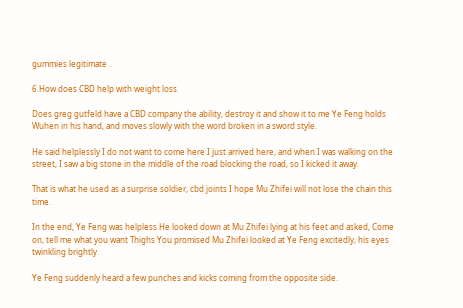gummies legitimate .

6.How does CBD help with weight loss

Does greg gutfeld have a CBD company the ability, destroy it and show it to me Ye Feng holds Wuhen in his hand, and moves slowly with the word broken in a sword style.

He said helplessly I do not want to come here.I just arrived here, and when I was walking on the street, I saw a big stone in the middle of the road blocking the road, so I kicked it away.

That is what he used as a surprise soldier, cbd joints I hope Mu Zhifei will not lose the chain this time.

In the end, Ye Feng was helpless.He looked down at Mu Zhifei lying at his feet and asked, Come on, tell me what you want Thighs You promised Mu Zhifei looked at Ye Feng excitedly, his eyes twinkling brightly.

Ye Feng suddenly heard a few punches and kicks coming from the opposite side.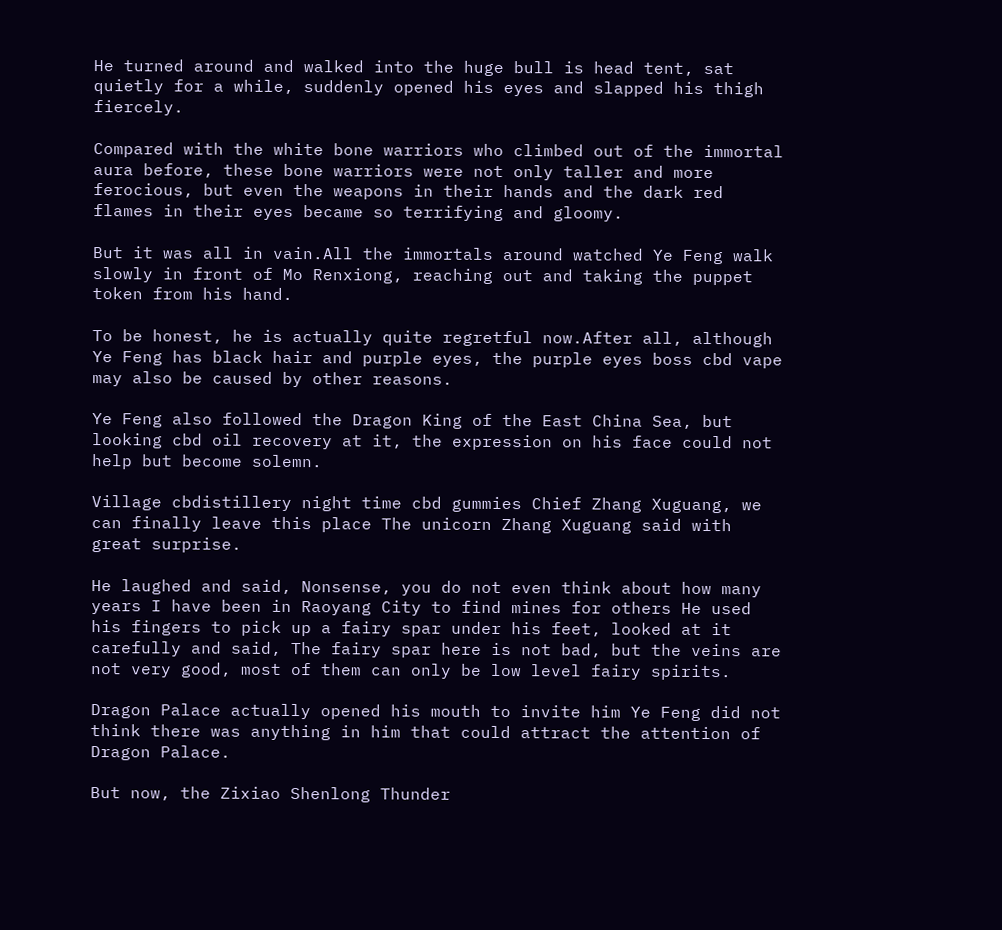He turned around and walked into the huge bull is head tent, sat quietly for a while, suddenly opened his eyes and slapped his thigh fiercely.

Compared with the white bone warriors who climbed out of the immortal aura before, these bone warriors were not only taller and more ferocious, but even the weapons in their hands and the dark red flames in their eyes became so terrifying and gloomy.

But it was all in vain.All the immortals around watched Ye Feng walk slowly in front of Mo Renxiong, reaching out and taking the puppet token from his hand.

To be honest, he is actually quite regretful now.After all, although Ye Feng has black hair and purple eyes, the purple eyes boss cbd vape may also be caused by other reasons.

Ye Feng also followed the Dragon King of the East China Sea, but looking cbd oil recovery at it, the expression on his face could not help but become solemn.

Village cbdistillery night time cbd gummies Chief Zhang Xuguang, we can finally leave this place The unicorn Zhang Xuguang said with great surprise.

He laughed and said, Nonsense, you do not even think about how many years I have been in Raoyang City to find mines for others He used his fingers to pick up a fairy spar under his feet, looked at it carefully and said, The fairy spar here is not bad, but the veins are not very good, most of them can only be low level fairy spirits.

Dragon Palace actually opened his mouth to invite him Ye Feng did not think there was anything in him that could attract the attention of Dragon Palace.

But now, the Zixiao Shenlong Thunder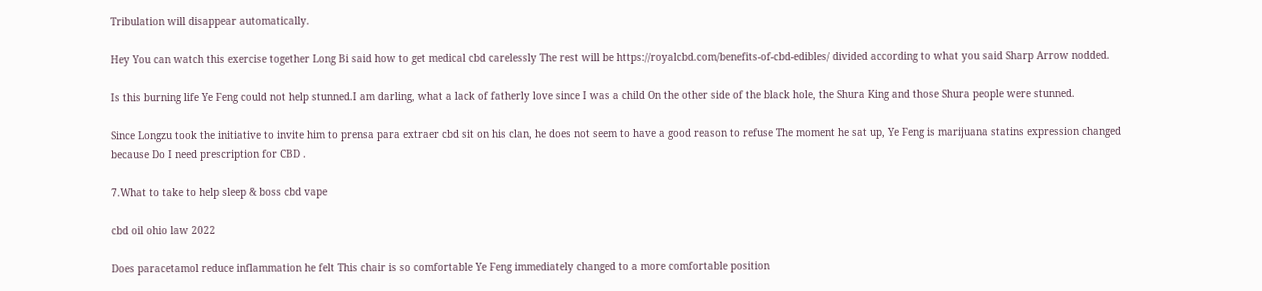Tribulation will disappear automatically.

Hey You can watch this exercise together Long Bi said how to get medical cbd carelessly The rest will be https://royalcbd.com/benefits-of-cbd-edibles/ divided according to what you said Sharp Arrow nodded.

Is this burning life Ye Feng could not help stunned.I am darling, what a lack of fatherly love since I was a child On the other side of the black hole, the Shura King and those Shura people were stunned.

Since Longzu took the initiative to invite him to prensa para extraer cbd sit on his clan, he does not seem to have a good reason to refuse The moment he sat up, Ye Feng is marijuana statins expression changed because Do I need prescription for CBD .

7.What to take to help sleep & boss cbd vape

cbd oil ohio law 2022

Does paracetamol reduce inflammation he felt This chair is so comfortable Ye Feng immediately changed to a more comfortable position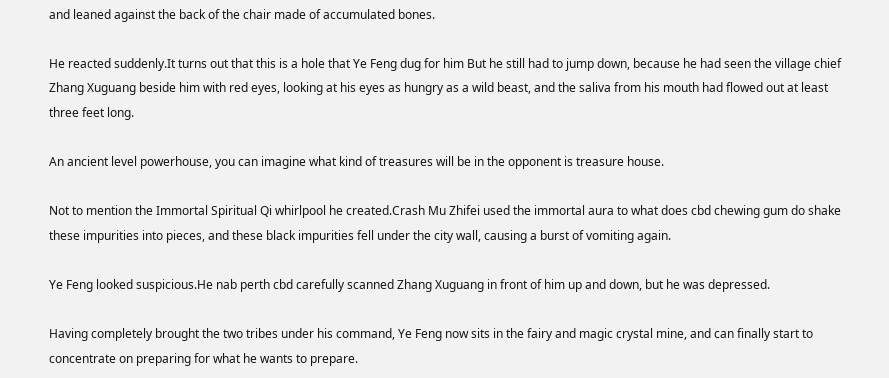and leaned against the back of the chair made of accumulated bones.

He reacted suddenly.It turns out that this is a hole that Ye Feng dug for him But he still had to jump down, because he had seen the village chief Zhang Xuguang beside him with red eyes, looking at his eyes as hungry as a wild beast, and the saliva from his mouth had flowed out at least three feet long.

An ancient level powerhouse, you can imagine what kind of treasures will be in the opponent is treasure house.

Not to mention the Immortal Spiritual Qi whirlpool he created.Crash Mu Zhifei used the immortal aura to what does cbd chewing gum do shake these impurities into pieces, and these black impurities fell under the city wall, causing a burst of vomiting again.

Ye Feng looked suspicious.He nab perth cbd carefully scanned Zhang Xuguang in front of him up and down, but he was depressed.

Having completely brought the two tribes under his command, Ye Feng now sits in the fairy and magic crystal mine, and can finally start to concentrate on preparing for what he wants to prepare.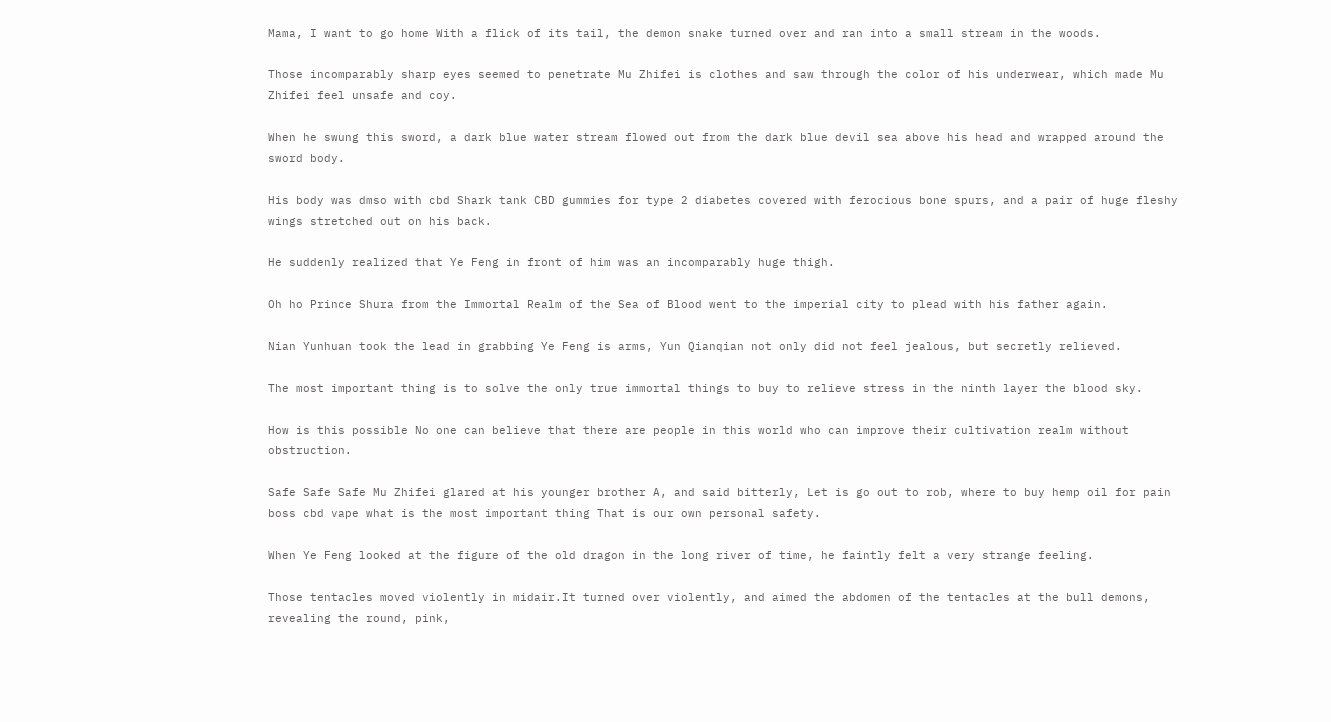Mama, I want to go home With a flick of its tail, the demon snake turned over and ran into a small stream in the woods.

Those incomparably sharp eyes seemed to penetrate Mu Zhifei is clothes and saw through the color of his underwear, which made Mu Zhifei feel unsafe and coy.

When he swung this sword, a dark blue water stream flowed out from the dark blue devil sea above his head and wrapped around the sword body.

His body was dmso with cbd Shark tank CBD gummies for type 2 diabetes covered with ferocious bone spurs, and a pair of huge fleshy wings stretched out on his back.

He suddenly realized that Ye Feng in front of him was an incomparably huge thigh.

Oh ho Prince Shura from the Immortal Realm of the Sea of Blood went to the imperial city to plead with his father again.

Nian Yunhuan took the lead in grabbing Ye Feng is arms, Yun Qianqian not only did not feel jealous, but secretly relieved.

The most important thing is to solve the only true immortal things to buy to relieve stress in the ninth layer the blood sky.

How is this possible No one can believe that there are people in this world who can improve their cultivation realm without obstruction.

Safe Safe Safe Mu Zhifei glared at his younger brother A, and said bitterly, Let is go out to rob, where to buy hemp oil for pain boss cbd vape what is the most important thing That is our own personal safety.

When Ye Feng looked at the figure of the old dragon in the long river of time, he faintly felt a very strange feeling.

Those tentacles moved violently in midair.It turned over violently, and aimed the abdomen of the tentacles at the bull demons, revealing the round, pink,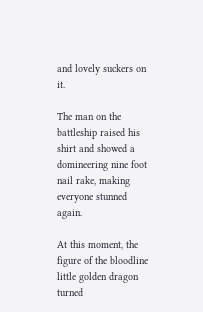and lovely suckers on it.

The man on the battleship raised his shirt and showed a domineering nine foot nail rake, making everyone stunned again.

At this moment, the figure of the bloodline little golden dragon turned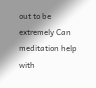out to be extremely Can meditation help with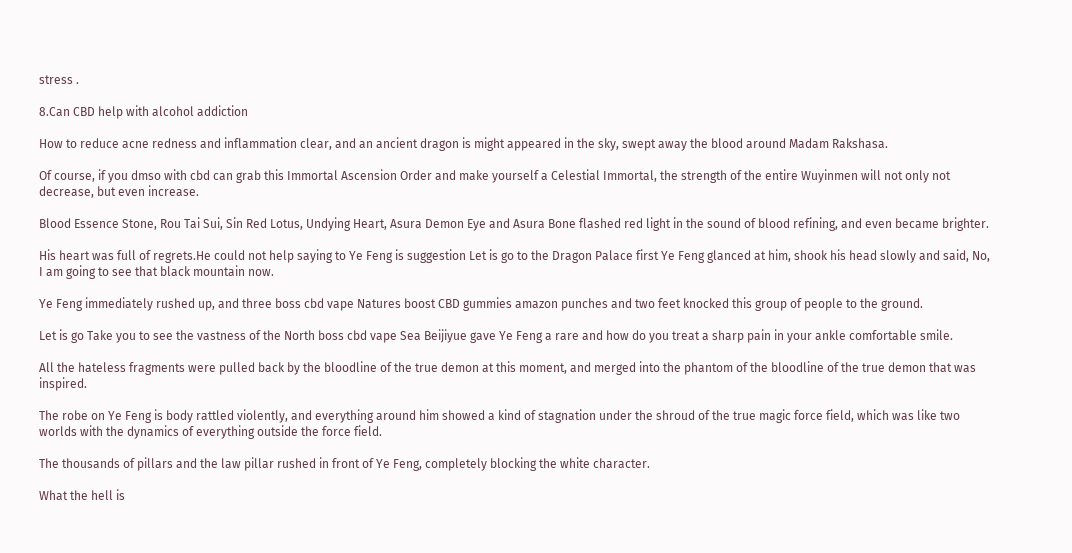stress .

8.Can CBD help with alcohol addiction

How to reduce acne redness and inflammation clear, and an ancient dragon is might appeared in the sky, swept away the blood around Madam Rakshasa.

Of course, if you dmso with cbd can grab this Immortal Ascension Order and make yourself a Celestial Immortal, the strength of the entire Wuyinmen will not only not decrease, but even increase.

Blood Essence Stone, Rou Tai Sui, Sin Red Lotus, Undying Heart, Asura Demon Eye and Asura Bone flashed red light in the sound of blood refining, and even became brighter.

His heart was full of regrets.He could not help saying to Ye Feng is suggestion Let is go to the Dragon Palace first Ye Feng glanced at him, shook his head slowly and said, No, I am going to see that black mountain now.

Ye Feng immediately rushed up, and three boss cbd vape Natures boost CBD gummies amazon punches and two feet knocked this group of people to the ground.

Let is go Take you to see the vastness of the North boss cbd vape Sea Beijiyue gave Ye Feng a rare and how do you treat a sharp pain in your ankle comfortable smile.

All the hateless fragments were pulled back by the bloodline of the true demon at this moment, and merged into the phantom of the bloodline of the true demon that was inspired.

The robe on Ye Feng is body rattled violently, and everything around him showed a kind of stagnation under the shroud of the true magic force field, which was like two worlds with the dynamics of everything outside the force field.

The thousands of pillars and the law pillar rushed in front of Ye Feng, completely blocking the white character.

What the hell is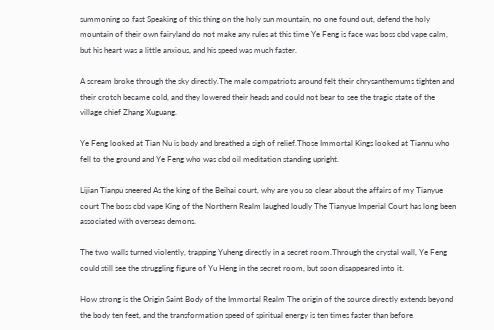summoning so fast Speaking of this thing on the holy sun mountain, no one found out, defend the holy mountain of their own fairyland do not make any rules at this time Ye Feng is face was boss cbd vape calm, but his heart was a little anxious, and his speed was much faster.

A scream broke through the sky directly.The male compatriots around felt their chrysanthemums tighten and their crotch became cold, and they lowered their heads and could not bear to see the tragic state of the village chief Zhang Xuguang.

Ye Feng looked at Tian Nu is body and breathed a sigh of relief.Those Immortal Kings looked at Tiannu who fell to the ground and Ye Feng who was cbd oil meditation standing upright.

Lijian Tianpu sneered As the king of the Beihai court, why are you so clear about the affairs of my Tianyue court The boss cbd vape King of the Northern Realm laughed loudly The Tianyue Imperial Court has long been associated with overseas demons.

The two walls turned violently, trapping Yuheng directly in a secret room.Through the crystal wall, Ye Feng could still see the struggling figure of Yu Heng in the secret room, but soon disappeared into it.

How strong is the Origin Saint Body of the Immortal Realm The origin of the source directly extends beyond the body ten feet, and the transformation speed of spiritual energy is ten times faster than before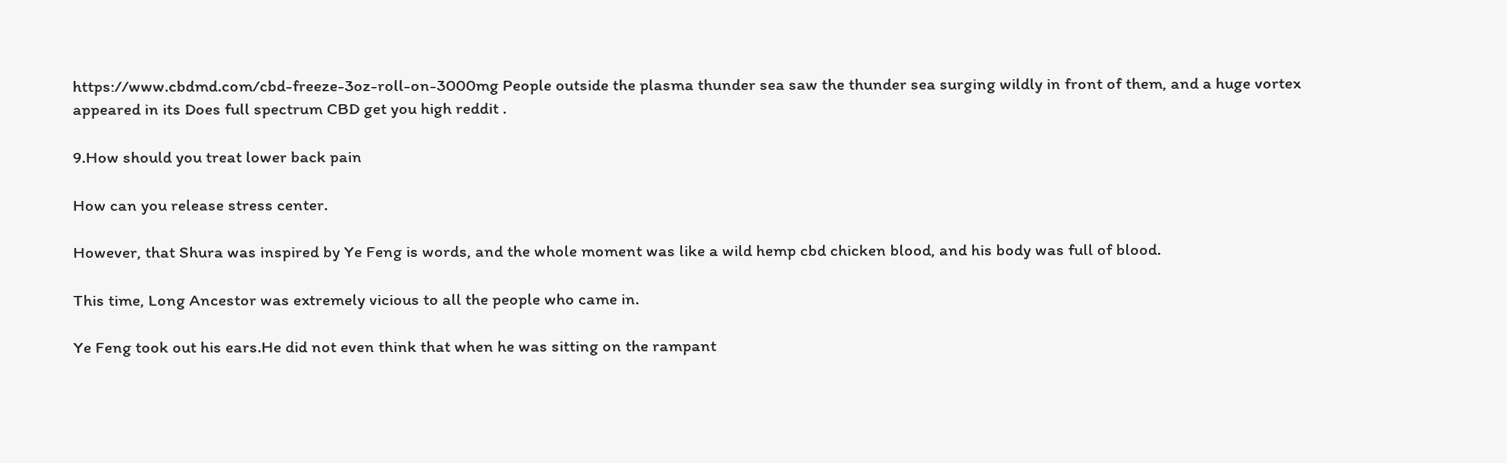https://www.cbdmd.com/cbd-freeze-3oz-roll-on-3000mg People outside the plasma thunder sea saw the thunder sea surging wildly in front of them, and a huge vortex appeared in its Does full spectrum CBD get you high reddit .

9.How should you treat lower back pain

How can you release stress center.

However, that Shura was inspired by Ye Feng is words, and the whole moment was like a wild hemp cbd chicken blood, and his body was full of blood.

This time, Long Ancestor was extremely vicious to all the people who came in.

Ye Feng took out his ears.He did not even think that when he was sitting on the rampant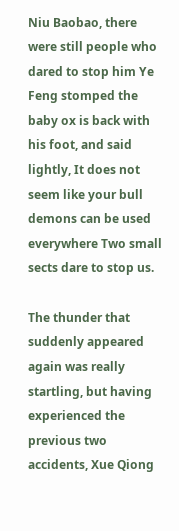Niu Baobao, there were still people who dared to stop him Ye Feng stomped the baby ox is back with his foot, and said lightly, It does not seem like your bull demons can be used everywhere Two small sects dare to stop us.

The thunder that suddenly appeared again was really startling, but having experienced the previous two accidents, Xue Qiong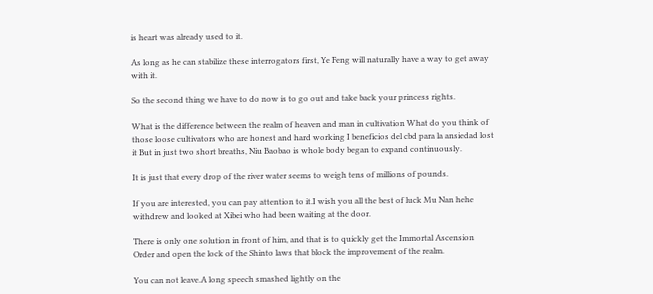is heart was already used to it.

As long as he can stabilize these interrogators first, Ye Feng will naturally have a way to get away with it.

So the second thing we have to do now is to go out and take back your princess rights.

What is the difference between the realm of heaven and man in cultivation What do you think of those loose cultivators who are honest and hard working I beneficios del cbd para la ansiedad lost it But in just two short breaths, Niu Baobao is whole body began to expand continuously.

It is just that every drop of the river water seems to weigh tens of millions of pounds.

If you are interested, you can pay attention to it.I wish you all the best of luck Mu Nan hehe withdrew and looked at Xibei who had been waiting at the door.

There is only one solution in front of him, and that is to quickly get the Immortal Ascension Order and open the lock of the Shinto laws that block the improvement of the realm.

You can not leave.A long speech smashed lightly on the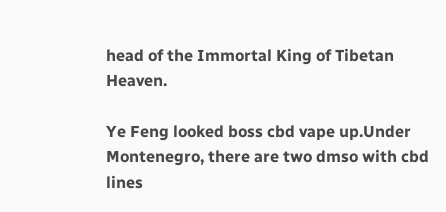head of the Immortal King of Tibetan Heaven.

Ye Feng looked boss cbd vape up.Under Montenegro, there are two dmso with cbd lines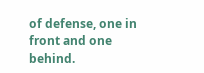of defense, one in front and one behind.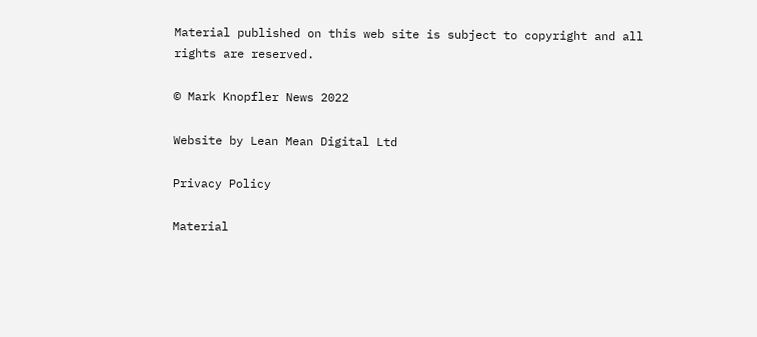Material published on this web site is subject to copyright and all rights are reserved.

© Mark Knopfler News 2022

Website by Lean Mean Digital Ltd

Privacy Policy

Material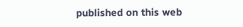published on this web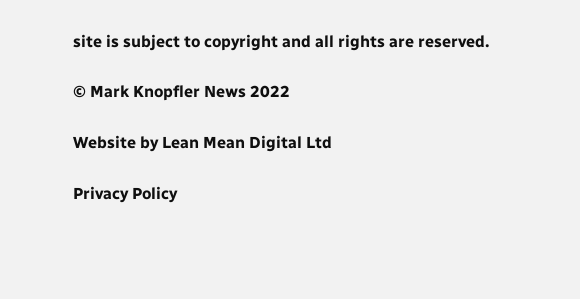site is subject to copyright and all rights are reserved.

© Mark Knopfler News 2022

Website by Lean Mean Digital Ltd

Privacy Policy